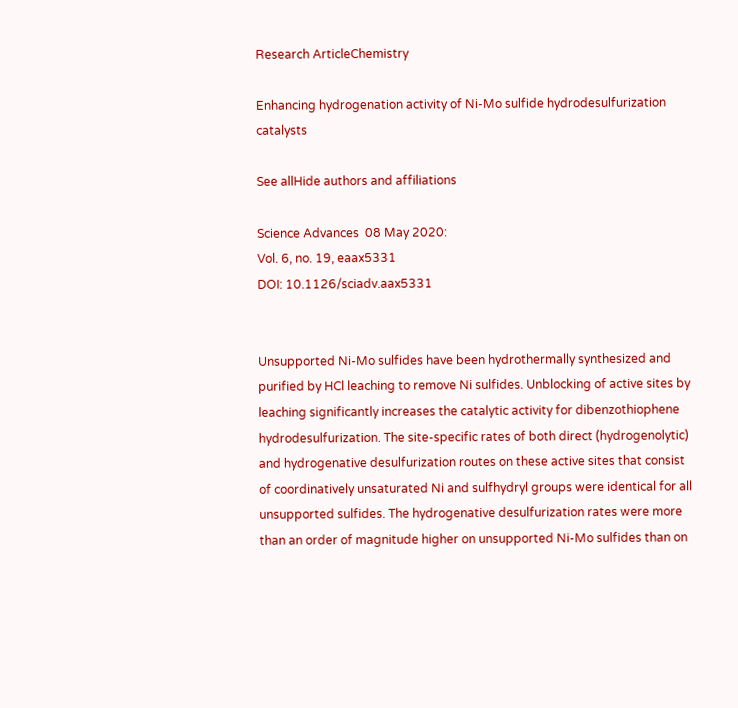Research ArticleChemistry

Enhancing hydrogenation activity of Ni-Mo sulfide hydrodesulfurization catalysts

See allHide authors and affiliations

Science Advances  08 May 2020:
Vol. 6, no. 19, eaax5331
DOI: 10.1126/sciadv.aax5331


Unsupported Ni-Mo sulfides have been hydrothermally synthesized and purified by HCl leaching to remove Ni sulfides. Unblocking of active sites by leaching significantly increases the catalytic activity for dibenzothiophene hydrodesulfurization. The site-specific rates of both direct (hydrogenolytic) and hydrogenative desulfurization routes on these active sites that consist of coordinatively unsaturated Ni and sulfhydryl groups were identical for all unsupported sulfides. The hydrogenative desulfurization rates were more than an order of magnitude higher on unsupported Ni-Mo sulfides than on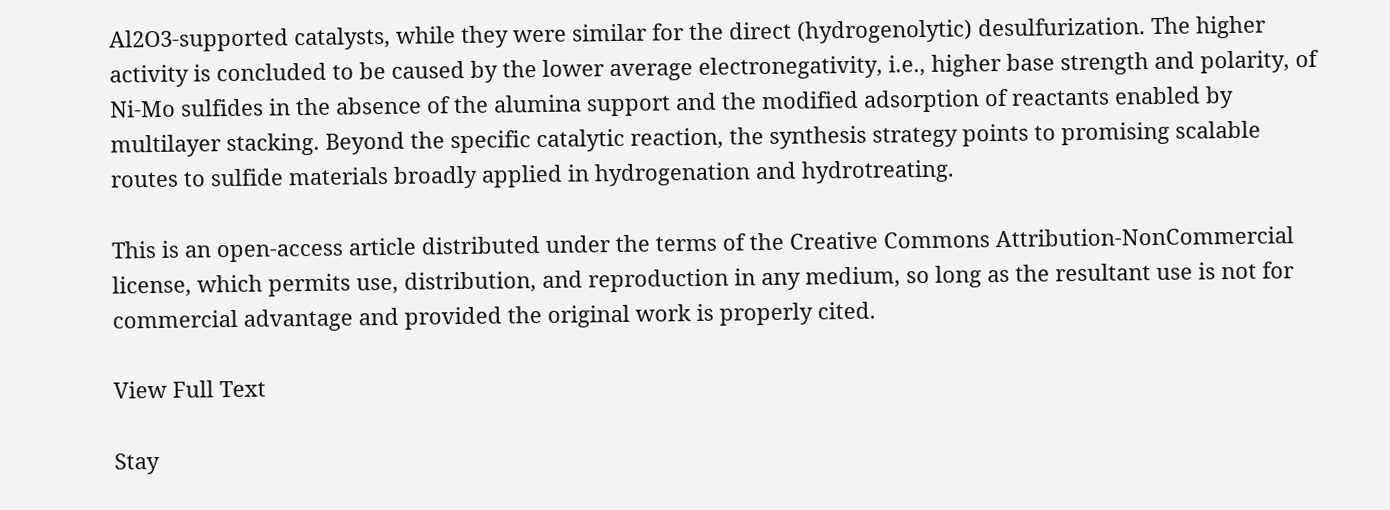Al2O3-supported catalysts, while they were similar for the direct (hydrogenolytic) desulfurization. The higher activity is concluded to be caused by the lower average electronegativity, i.e., higher base strength and polarity, of Ni-Mo sulfides in the absence of the alumina support and the modified adsorption of reactants enabled by multilayer stacking. Beyond the specific catalytic reaction, the synthesis strategy points to promising scalable routes to sulfide materials broadly applied in hydrogenation and hydrotreating.

This is an open-access article distributed under the terms of the Creative Commons Attribution-NonCommercial license, which permits use, distribution, and reproduction in any medium, so long as the resultant use is not for commercial advantage and provided the original work is properly cited.

View Full Text

Stay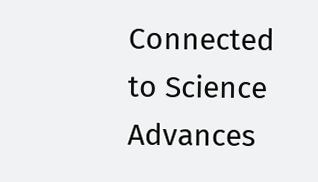Connected to Science Advances